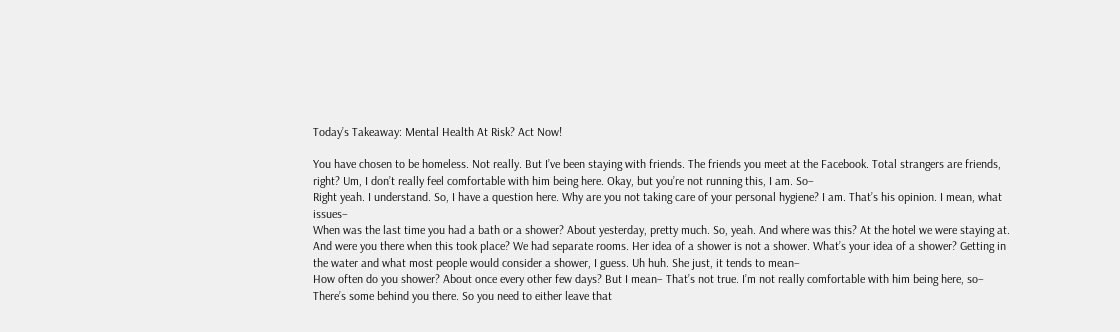Today’s Takeaway: Mental Health At Risk? Act Now!

You have chosen to be homeless. Not really. But I’ve been staying with friends. The friends you meet at the Facebook. Total strangers are friends, right? Um, I don’t really feel comfortable with him being here. Okay, but you’re not running this, I am. So–
Right yeah. I understand. So, I have a question here. Why are you not taking care of your personal hygiene? I am. That’s his opinion. I mean, what issues–
When was the last time you had a bath or a shower? About yesterday, pretty much. So, yeah. And where was this? At the hotel we were staying at. And were you there when this took place? We had separate rooms. Her idea of a shower is not a shower. What’s your idea of a shower? Getting in the water and what most people would consider a shower, I guess. Uh huh. She just, it tends to mean–
How often do you shower? About once every other few days? But I mean– That’s not true. I’m not really comfortable with him being here, so– There’s some behind you there. So you need to either leave that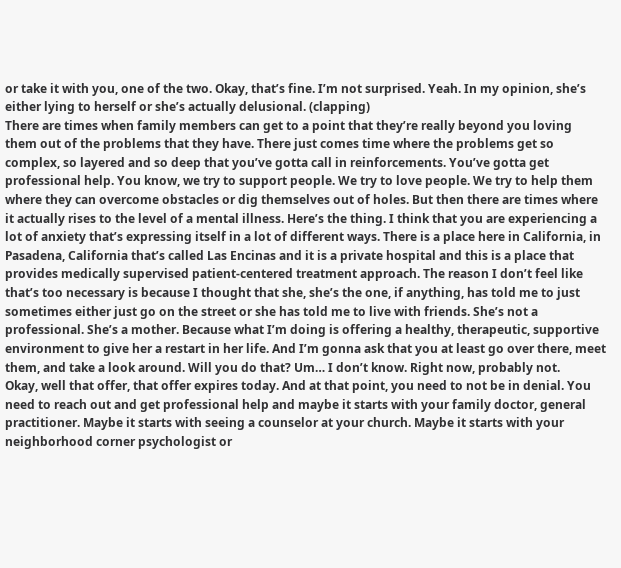or take it with you, one of the two. Okay, that’s fine. I’m not surprised. Yeah. In my opinion, she’s either lying to herself or she’s actually delusional. (clapping)
There are times when family members can get to a point that they’re really beyond you loving them out of the problems that they have. There just comes time where the problems get so complex, so layered and so deep that you’ve gotta call in reinforcements. You’ve gotta get professional help. You know, we try to support people. We try to love people. We try to help them where they can overcome obstacles or dig themselves out of holes. But then there are times where it actually rises to the level of a mental illness. Here’s the thing. I think that you are experiencing a lot of anxiety that’s expressing itself in a lot of different ways. There is a place here in California, in Pasadena, California that’s called Las Encinas and it is a private hospital and this is a place that provides medically supervised patient-centered treatment approach. The reason I don’t feel like that’s too necessary is because I thought that she, she’s the one, if anything, has told me to just sometimes either just go on the street or she has told me to live with friends. She’s not a professional. She’s a mother. Because what I’m doing is offering a healthy, therapeutic, supportive environment to give her a restart in her life. And I’m gonna ask that you at least go over there, meet them, and take a look around. Will you do that? Um… I don’t know. Right now, probably not.
Okay, well that offer, that offer expires today. And at that point, you need to not be in denial. You need to reach out and get professional help and maybe it starts with your family doctor, general practitioner. Maybe it starts with seeing a counselor at your church. Maybe it starts with your neighborhood corner psychologist or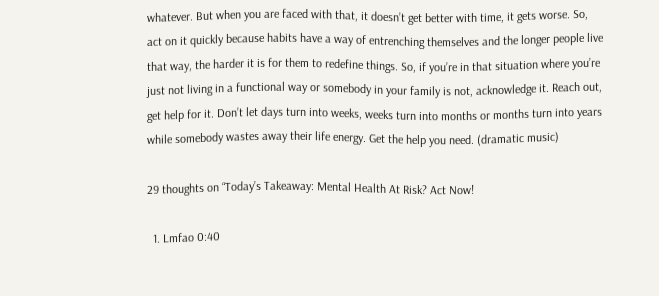whatever. But when you are faced with that, it doesn’t get better with time, it gets worse. So, act on it quickly because habits have a way of entrenching themselves and the longer people live that way, the harder it is for them to redefine things. So, if you’re in that situation where you’re just not living in a functional way or somebody in your family is not, acknowledge it. Reach out, get help for it. Don’t let days turn into weeks, weeks turn into months or months turn into years while somebody wastes away their life energy. Get the help you need. (dramatic music)

29 thoughts on “Today’s Takeaway: Mental Health At Risk? Act Now!

  1. Lmfao 0:40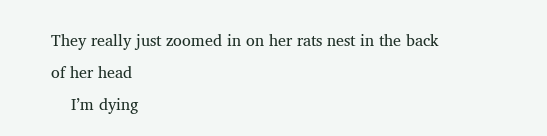They really just zoomed in on her rats nest in the back of her head
    I’m dying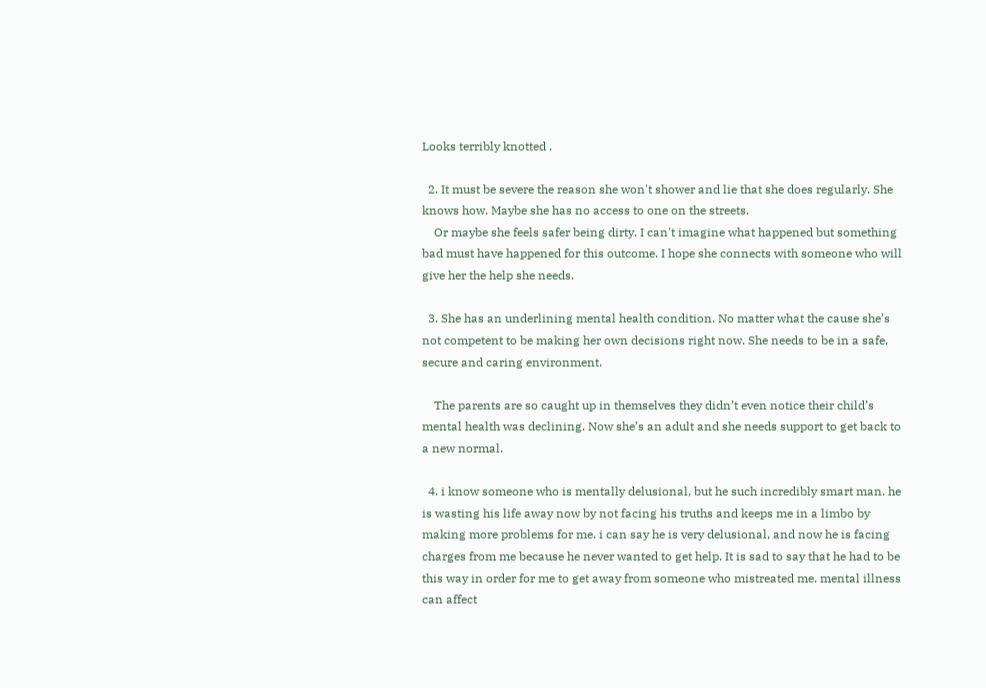Looks terribly knotted .

  2. It must be severe the reason she won't shower and lie that she does regularly. She knows how. Maybe she has no access to one on the streets.
    Or maybe she feels safer being dirty. I can't imagine what happened but something bad must have happened for this outcome. I hope she connects with someone who will give her the help she needs.

  3. She has an underlining mental health condition. No matter what the cause she’s not competent to be making her own decisions right now. She needs to be in a safe, secure and caring environment.

    The parents are so caught up in themselves they didn’t even notice their child’s mental health was declining. Now she’s an adult and she needs support to get back to a new normal.

  4. i know someone who is mentally delusional, but he such incredibly smart man. he is wasting his life away now by not facing his truths and keeps me in a limbo by making more problems for me. i can say he is very delusional, and now he is facing charges from me because he never wanted to get help. It is sad to say that he had to be this way in order for me to get away from someone who mistreated me. mental illness can affect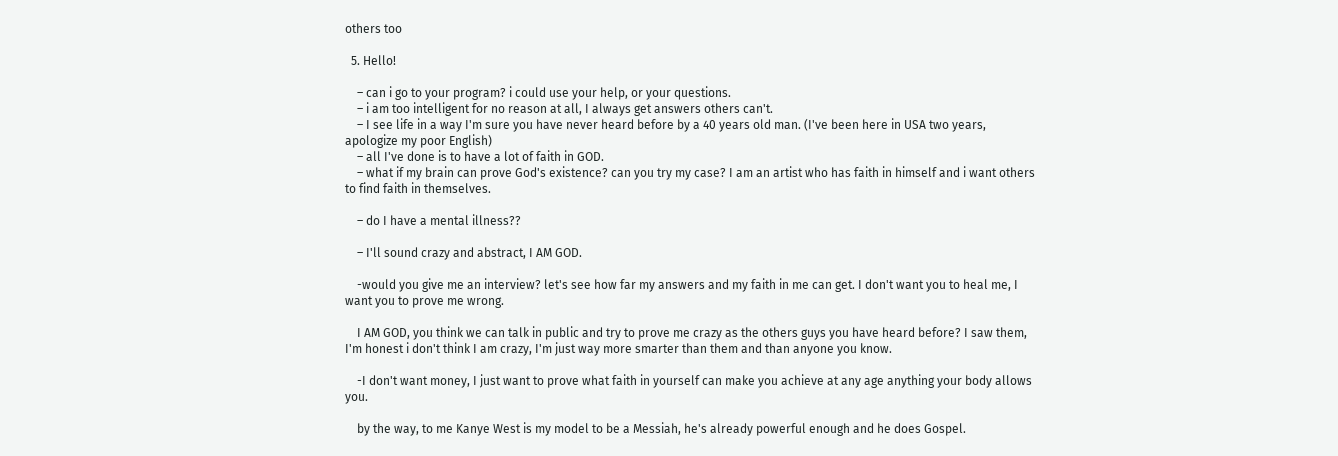others too

  5. Hello!

    – can i go to your program? i could use your help, or your questions.
    – i am too intelligent for no reason at all, I always get answers others can't.
    – I see life in a way I'm sure you have never heard before by a 40 years old man. (I've been here in USA two years, apologize my poor English)
    – all I've done is to have a lot of faith in GOD.
    – what if my brain can prove God's existence? can you try my case? I am an artist who has faith in himself and i want others to find faith in themselves.

    – do I have a mental illness??

    – I'll sound crazy and abstract, I AM GOD.

    -would you give me an interview? let's see how far my answers and my faith in me can get. I don't want you to heal me, I want you to prove me wrong.

    I AM GOD, you think we can talk in public and try to prove me crazy as the others guys you have heard before? I saw them, I'm honest i don't think I am crazy, I'm just way more smarter than them and than anyone you know.

    -I don't want money, I just want to prove what faith in yourself can make you achieve at any age anything your body allows you.

    by the way, to me Kanye West is my model to be a Messiah, he's already powerful enough and he does Gospel.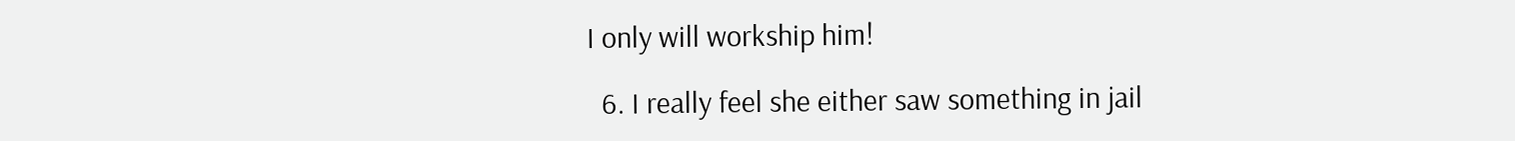I only will workship him!

  6. I really feel she either saw something in jail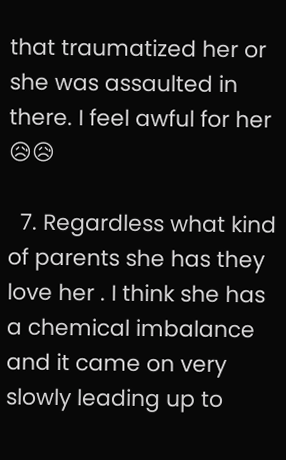that traumatized her or she was assaulted in there. I feel awful for her 😥😥

  7. Regardless what kind of parents she has they love her . I think she has a chemical imbalance and it came on very slowly leading up to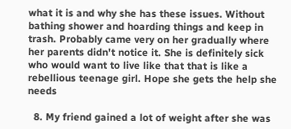what it is and why she has these issues. Without bathing shower and hoarding things and keep in trash. Probably came very on her gradually where her parents didn't notice it. She is definitely sick who would want to live like that that is like a rebellious teenage girl. Hope she gets the help she needs

  8. My friend gained a lot of weight after she was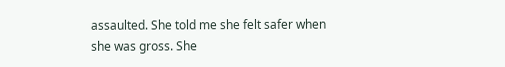assaulted. She told me she felt safer when she was gross. She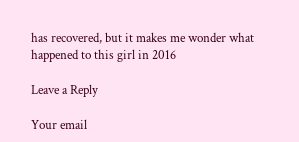has recovered, but it makes me wonder what happened to this girl in 2016

Leave a Reply

Your email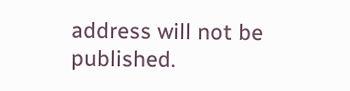address will not be published.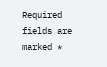Required fields are marked *